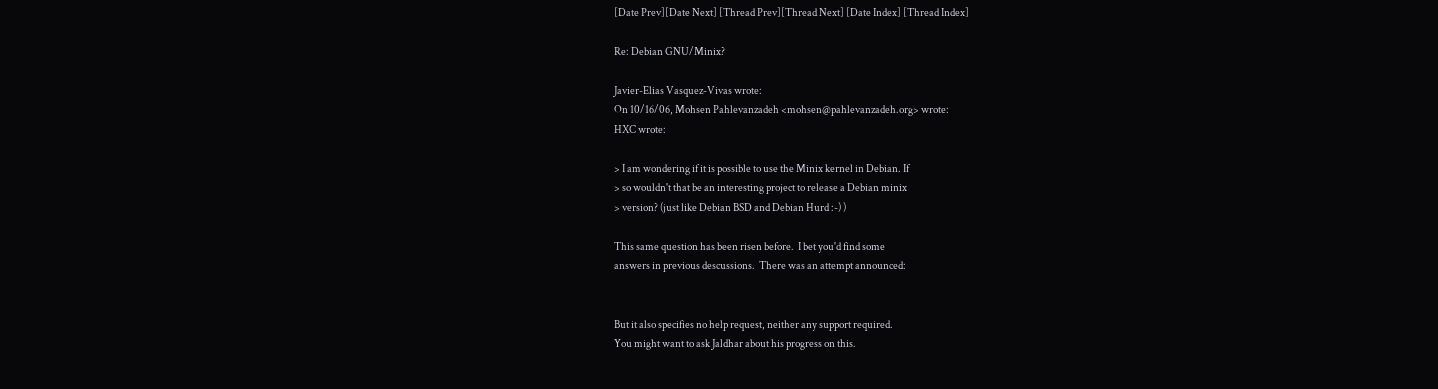[Date Prev][Date Next] [Thread Prev][Thread Next] [Date Index] [Thread Index]

Re: Debian GNU/Minix?

Javier-Elias Vasquez-Vivas wrote:
On 10/16/06, Mohsen Pahlevanzadeh <mohsen@pahlevanzadeh.org> wrote:
HXC wrote:

> I am wondering if it is possible to use the Minix kernel in Debian. If
> so wouldn't that be an interesting project to release a Debian minix
> version? (just like Debian BSD and Debian Hurd :-) )

This same question has been risen before.  I bet you'd find some
answers in previous descussions.  There was an attempt announced:


But it also specifies no help request, neither any support required.
You might want to ask Jaldhar about his progress on this.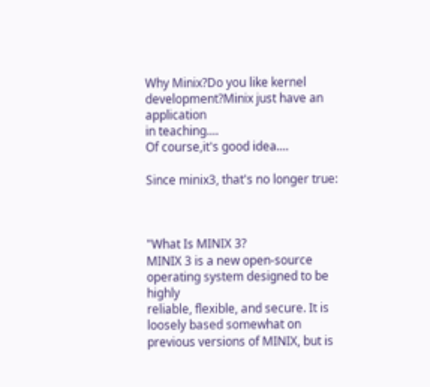Why Minix?Do you like kernel development?Minix just have an application
in teaching....
Of course,it's good idea....

Since minix3, that's no longer true:



"What Is MINIX 3?
MINIX 3 is a new open-source operating system designed to be highly
reliable, flexible, and secure. It is loosely based somewhat on
previous versions of MINIX, but is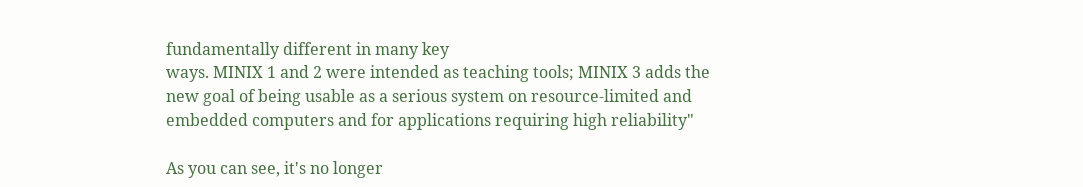fundamentally different in many key
ways. MINIX 1 and 2 were intended as teaching tools; MINIX 3 adds the
new goal of being usable as a serious system on resource-limited and
embedded computers and for applications requiring high reliability"

As you can see, it's no longer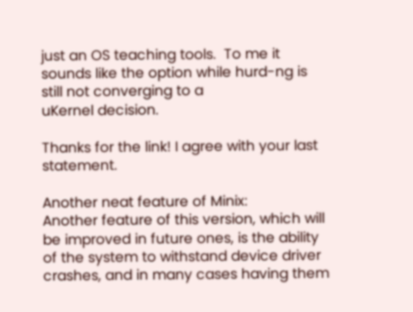just an OS teaching tools.  To me it
sounds like the option while hurd-ng is still not converging to a
uKernel decision.

Thanks for the link! I agree with your last statement.

Another neat feature of Minix:
Another feature of this version, which will be improved in future ones, is the ability of the system to withstand device driver crashes, and in many cases having them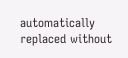automatically replaced without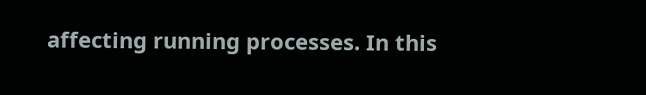affecting running processes. In this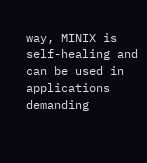way, MINIX is self-healing and can be used in applications demanding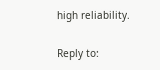high reliability.

Reply to: